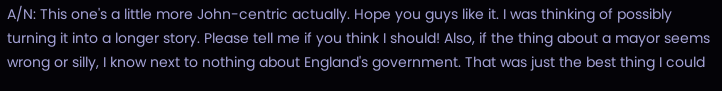A/N: This one's a little more John-centric actually. Hope you guys like it. I was thinking of possibly turning it into a longer story. Please tell me if you think I should! Also, if the thing about a mayor seems wrong or silly, I know next to nothing about England's government. That was just the best thing I could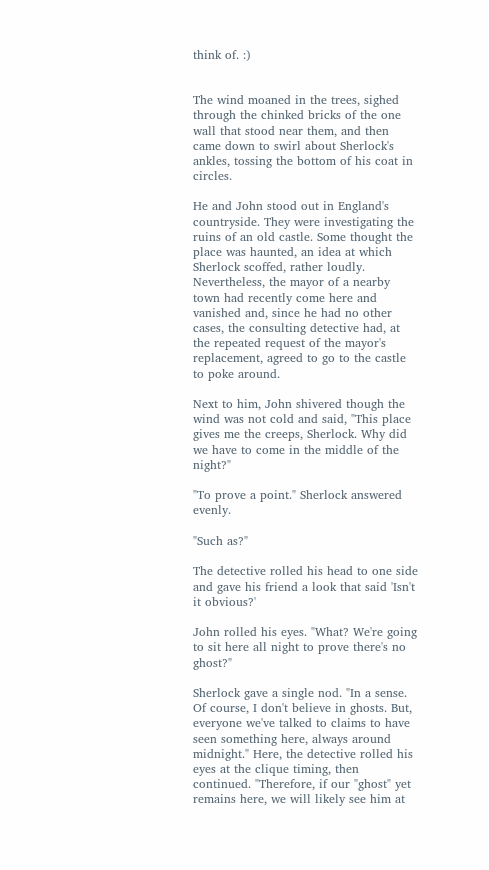think of. :)


The wind moaned in the trees, sighed through the chinked bricks of the one wall that stood near them, and then came down to swirl about Sherlock's ankles, tossing the bottom of his coat in circles.

He and John stood out in England's countryside. They were investigating the ruins of an old castle. Some thought the place was haunted, an idea at which Sherlock scoffed, rather loudly. Nevertheless, the mayor of a nearby town had recently come here and vanished and, since he had no other cases, the consulting detective had, at the repeated request of the mayor's replacement, agreed to go to the castle to poke around.

Next to him, John shivered though the wind was not cold and said, "This place gives me the creeps, Sherlock. Why did we have to come in the middle of the night?"

"To prove a point." Sherlock answered evenly.

"Such as?"

The detective rolled his head to one side and gave his friend a look that said 'Isn't it obvious?'

John rolled his eyes. "What? We're going to sit here all night to prove there's no ghost?"

Sherlock gave a single nod. "In a sense. Of course, I don't believe in ghosts. But, everyone we've talked to claims to have seen something here, always around midnight." Here, the detective rolled his eyes at the clique timing, then continued. "Therefore, if our "ghost" yet remains here, we will likely see him at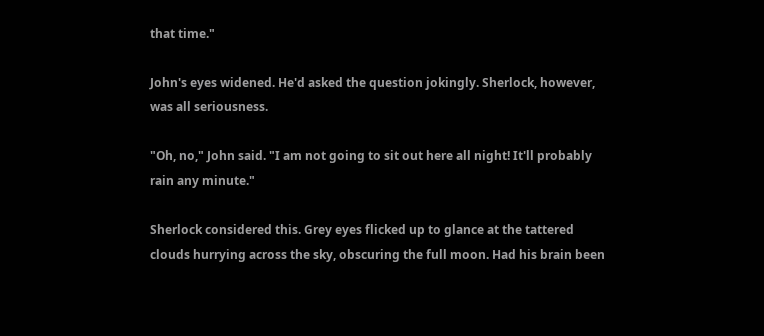that time."

John's eyes widened. He'd asked the question jokingly. Sherlock, however, was all seriousness.

"Oh, no," John said. "I am not going to sit out here all night! It'll probably rain any minute."

Sherlock considered this. Grey eyes flicked up to glance at the tattered clouds hurrying across the sky, obscuring the full moon. Had his brain been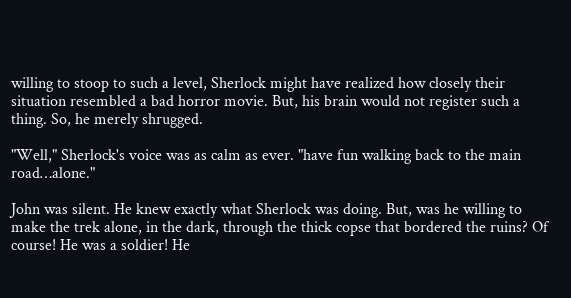willing to stoop to such a level, Sherlock might have realized how closely their situation resembled a bad horror movie. But, his brain would not register such a thing. So, he merely shrugged.

"Well," Sherlock's voice was as calm as ever. "have fun walking back to the main road…alone."

John was silent. He knew exactly what Sherlock was doing. But, was he willing to make the trek alone, in the dark, through the thick copse that bordered the ruins? Of course! He was a soldier! He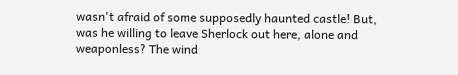wasn't afraid of some supposedly haunted castle! But, was he willing to leave Sherlock out here, alone and weaponless? The wind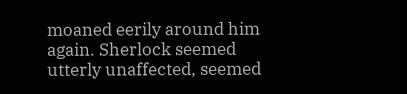moaned eerily around him again. Sherlock seemed utterly unaffected, seemed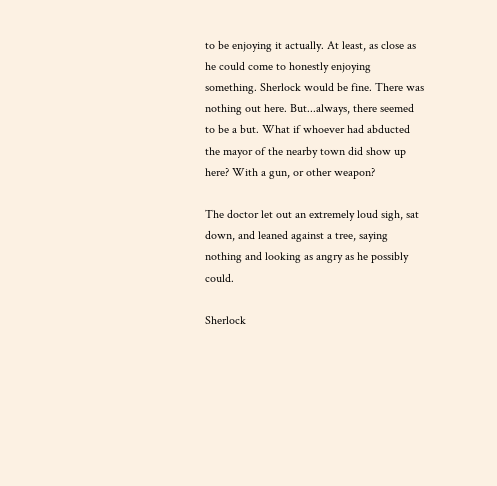to be enjoying it actually. At least, as close as he could come to honestly enjoying something. Sherlock would be fine. There was nothing out here. But...always, there seemed to be a but. What if whoever had abducted the mayor of the nearby town did show up here? With a gun, or other weapon?

The doctor let out an extremely loud sigh, sat down, and leaned against a tree, saying nothing and looking as angry as he possibly could.

Sherlock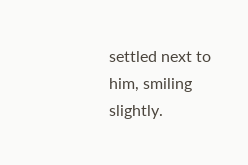settled next to him, smiling slightly.